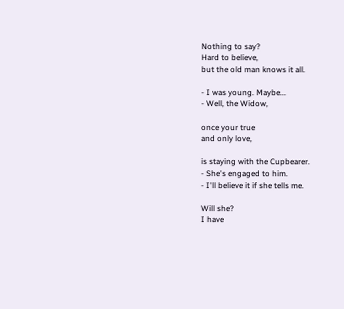Nothing to say?
Hard to believe,
but the old man knows it all.

- I was young. Maybe...
- Well, the Widow,

once your true
and only love,

is staying with the Cupbearer.
- She's engaged to him.
- I'll believe it if she tells me.

Will she?
I have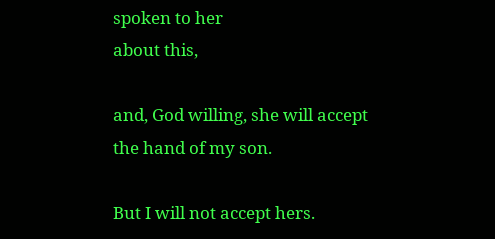spoken to her
about this,

and, God willing, she will accept
the hand of my son.

But I will not accept hers.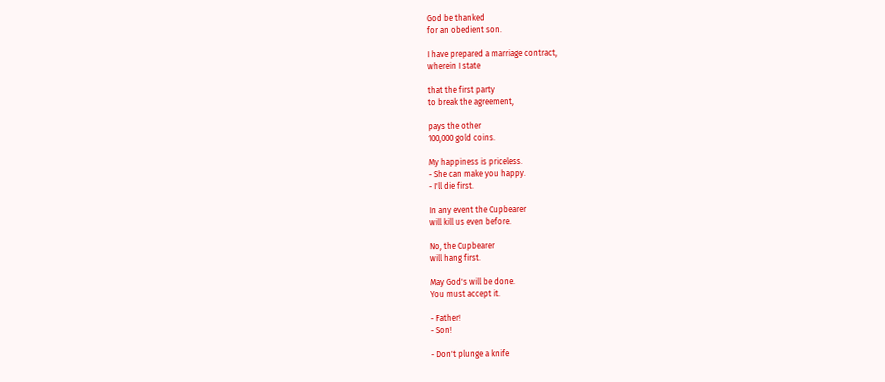God be thanked
for an obedient son.

I have prepared a marriage contract,
wherein I state

that the first party
to break the agreement,

pays the other
100,000 gold coins.

My happiness is priceless.
- She can make you happy.
- I'll die first.

In any event the Cupbearer
will kill us even before.

No, the Cupbearer
will hang first.

May God's will be done.
You must accept it.

- Father!
- Son!

- Don't plunge a knife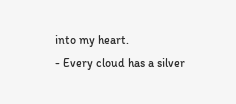into my heart.
- Every cloud has a silver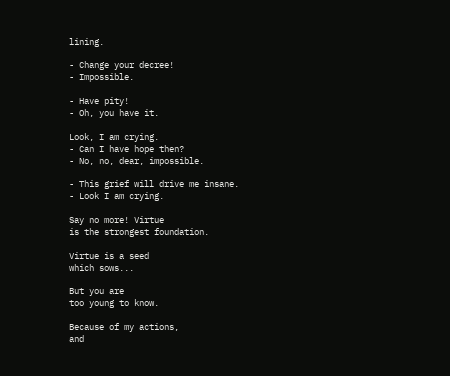lining.

- Change your decree!
- Impossible.

- Have pity!
- Oh, you have it.

Look, I am crying.
- Can I have hope then?
- No, no, dear, impossible.

- This grief will drive me insane.
- Look I am crying.

Say no more! Virtue
is the strongest foundation.

Virtue is a seed
which sows...

But you are
too young to know.

Because of my actions,
and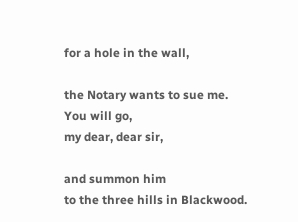for a hole in the wall,

the Notary wants to sue me.
You will go,
my dear, dear sir,

and summon him
to the three hills in Blackwood.